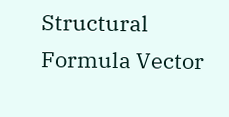Structural Formula Vector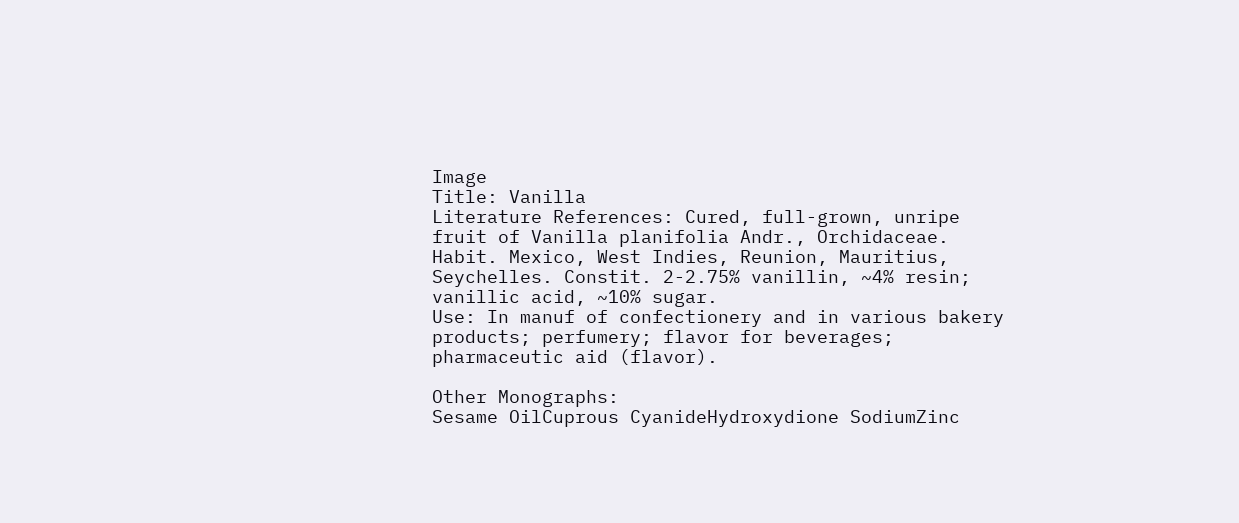Image
Title: Vanilla
Literature References: Cured, full-grown, unripe fruit of Vanilla planifolia Andr., Orchidaceae. Habit. Mexico, West Indies, Reunion, Mauritius, Seychelles. Constit. 2-2.75% vanillin, ~4% resin; vanillic acid, ~10% sugar.
Use: In manuf of confectionery and in various bakery products; perfumery; flavor for beverages; pharmaceutic aid (flavor).

Other Monographs:
Sesame OilCuprous CyanideHydroxydione SodiumZinc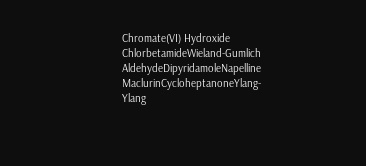Chromate(VI) Hydroxide
ChlorbetamideWieland-Gumlich AldehydeDipyridamoleNapelline
MaclurinCycloheptanoneYlang-Ylang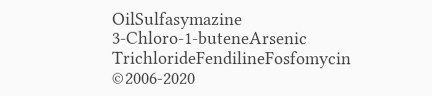OilSulfasymazine
3-Chloro-1-buteneArsenic TrichlorideFendilineFosfomycin
©2006-2020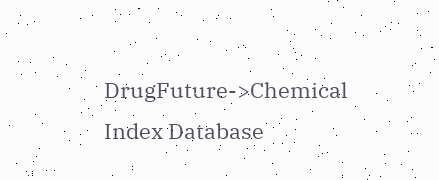DrugFuture->Chemical Index Database